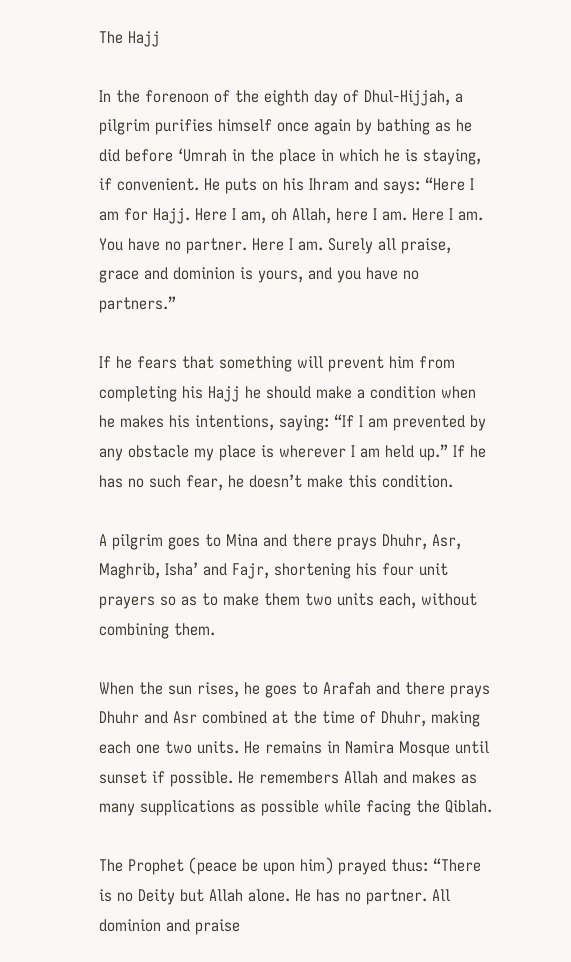The Hajj

In the forenoon of the eighth day of Dhul-Hijjah, a pilgrim purifies himself once again by bathing as he did before ‘Umrah in the place in which he is staying, if convenient. He puts on his Ihram and says: “Here I am for Hajj. Here I am, oh Allah, here I am. Here I am. You have no partner. Here I am. Surely all praise, grace and dominion is yours, and you have no partners.”

If he fears that something will prevent him from completing his Hajj he should make a condition when he makes his intentions, saying: “If I am prevented by any obstacle my place is wherever I am held up.” If he has no such fear, he doesn’t make this condition.

A pilgrim goes to Mina and there prays Dhuhr, Asr, Maghrib, Isha’ and Fajr, shortening his four unit prayers so as to make them two units each, without combining them.

When the sun rises, he goes to Arafah and there prays Dhuhr and Asr combined at the time of Dhuhr, making each one two units. He remains in Namira Mosque until sunset if possible. He remembers Allah and makes as many supplications as possible while facing the Qiblah.

The Prophet (peace be upon him) prayed thus: “There is no Deity but Allah alone. He has no partner. All dominion and praise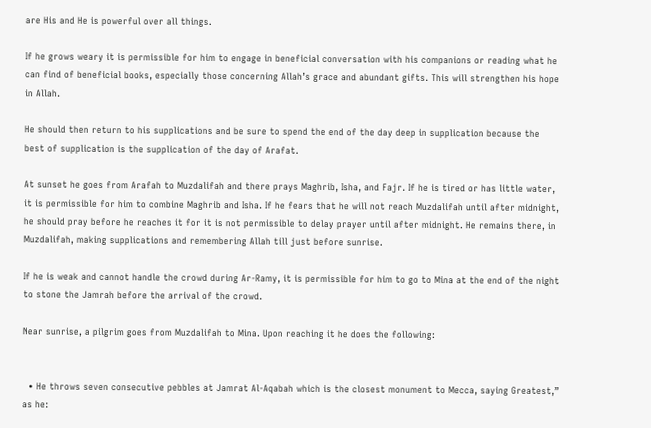are His and He is powerful over all things.

If he grows weary it is permissible for him to engage in beneficial conversation with his companions or reading what he can find of beneficial books, especially those concerning Allah’s grace and abundant gifts. This will strengthen his hope in Allah.

He should then return to his supplications and be sure to spend the end of the day deep in supplication because the best of supplication is the supplication of the day of Arafat.

At sunset he goes from Arafah to Muzdalifah and there prays Maghrib, Isha, and Fajr. If he is tired or has little water, it is permissible for him to combine Maghrib and Isha. If he fears that he will not reach Muzdalifah until after midnight, he should pray before he reaches it for it is not permissible to delay prayer until after midnight. He remains there, in Muzdalifah, making supplications and remembering Allah till just before sunrise.

If he is weak and cannot handle the crowd during Ar-Ramy, it is permissible for him to go to Mina at the end of the night to stone the Jamrah before the arrival of the crowd.

Near sunrise, a pilgrim goes from Muzdalifah to Mina. Upon reaching it he does the following:


  • He throws seven consecutive pebbles at Jamrat Al-Aqabah which is the closest monument to Mecca, saying Greatest,” as he: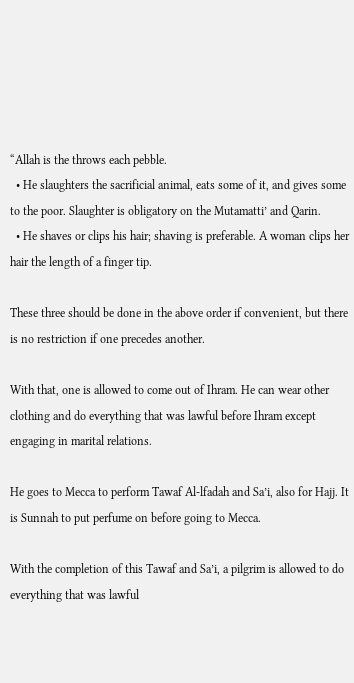“Allah is the throws each pebble.
  • He slaughters the sacrificial animal, eats some of it, and gives some to the poor. Slaughter is obligatory on the Mutamatti’ and Qarin.
  • He shaves or clips his hair; shaving is preferable. A woman clips her hair the length of a finger tip.

These three should be done in the above order if convenient, but there is no restriction if one precedes another.

With that, one is allowed to come out of Ihram. He can wear other clothing and do everything that was lawful before Ihram except engaging in marital relations.

He goes to Mecca to perform Tawaf Al-lfadah and Sa’i, also for Hajj. It is Sunnah to put perfume on before going to Mecca.

With the completion of this Tawaf and Sa’i, a pilgrim is allowed to do everything that was lawful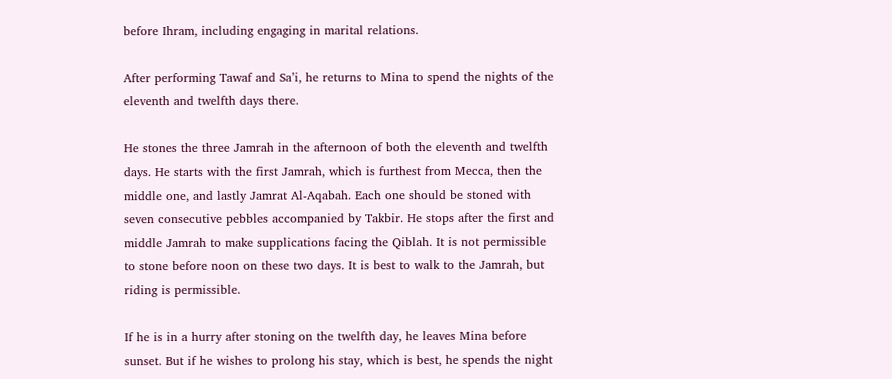before Ihram, including engaging in marital relations.

After performing Tawaf and Sa’i, he returns to Mina to spend the nights of the eleventh and twelfth days there.

He stones the three Jamrah in the afternoon of both the eleventh and twelfth days. He starts with the first Jamrah, which is furthest from Mecca, then the middle one, and lastly Jamrat Al-Aqabah. Each one should be stoned with seven consecutive pebbles accompanied by Takbir. He stops after the first and middle Jamrah to make supplications facing the Qiblah. It is not permissible to stone before noon on these two days. It is best to walk to the Jamrah, but riding is permissible.

If he is in a hurry after stoning on the twelfth day, he leaves Mina before sunset. But if he wishes to prolong his stay, which is best, he spends the night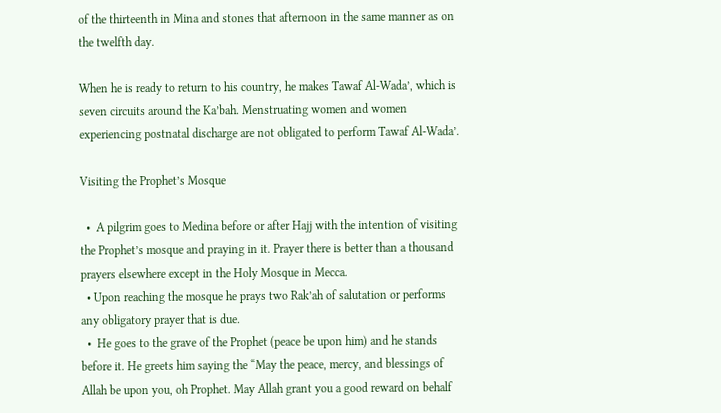of the thirteenth in Mina and stones that afternoon in the same manner as on the twelfth day.

When he is ready to return to his country, he makes Tawaf Al-Wada’, which is seven circuits around the Ka’bah. Menstruating women and women experiencing postnatal discharge are not obligated to perform Tawaf Al-Wada’.

Visiting the Prophet’s Mosque

  •  A pilgrim goes to Medina before or after Hajj with the intention of visiting the Prophet’s mosque and praying in it. Prayer there is better than a thousand prayers elsewhere except in the Holy Mosque in Mecca.
  • Upon reaching the mosque he prays two Rak’ah of salutation or performs any obligatory prayer that is due.
  •  He goes to the grave of the Prophet (peace be upon him) and he stands before it. He greets him saying the “May the peace, mercy, and blessings of Allah be upon you, oh Prophet. May Allah grant you a good reward on behalf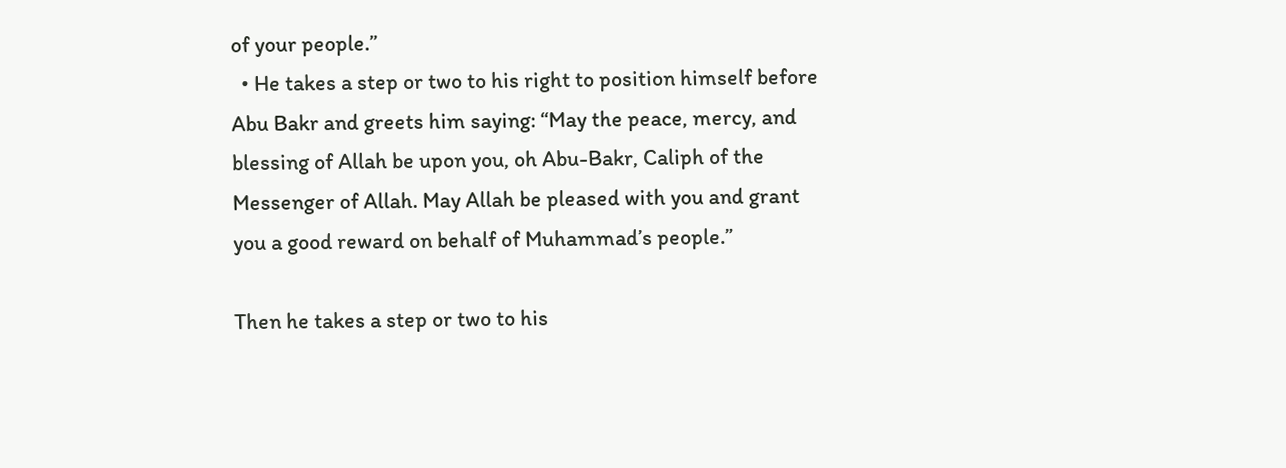of your people.”
  • He takes a step or two to his right to position himself before Abu Bakr and greets him saying: “May the peace, mercy, and blessing of Allah be upon you, oh Abu-Bakr, Caliph of the Messenger of Allah. May Allah be pleased with you and grant you a good reward on behalf of Muhammad’s people.”

Then he takes a step or two to his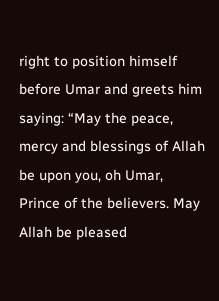right to position himself before Umar and greets him saying: “May the peace, mercy and blessings of Allah be upon you, oh Umar, Prince of the believers. May Allah be pleased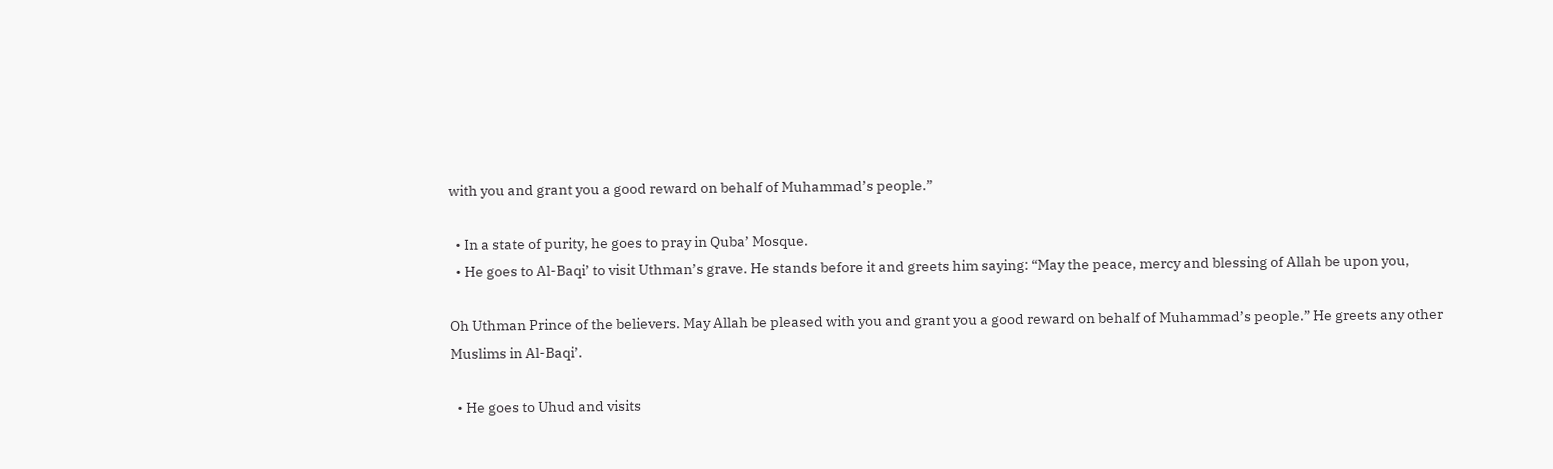with you and grant you a good reward on behalf of Muhammad’s people.”

  • In a state of purity, he goes to pray in Quba’ Mosque.
  • He goes to Al-Baqi’ to visit Uthman’s grave. He stands before it and greets him saying: “May the peace, mercy and blessing of Allah be upon you,

Oh Uthman Prince of the believers. May Allah be pleased with you and grant you a good reward on behalf of Muhammad’s people.” He greets any other Muslims in Al-Baqi’.

  • He goes to Uhud and visits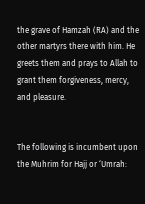the grave of Hamzah (RA) and the other martyrs there with him. He greets them and prays to Allah to grant them forgiveness, mercy, and pleasure.


The following is incumbent upon the Muhrim for Hajj or ‘Umrah: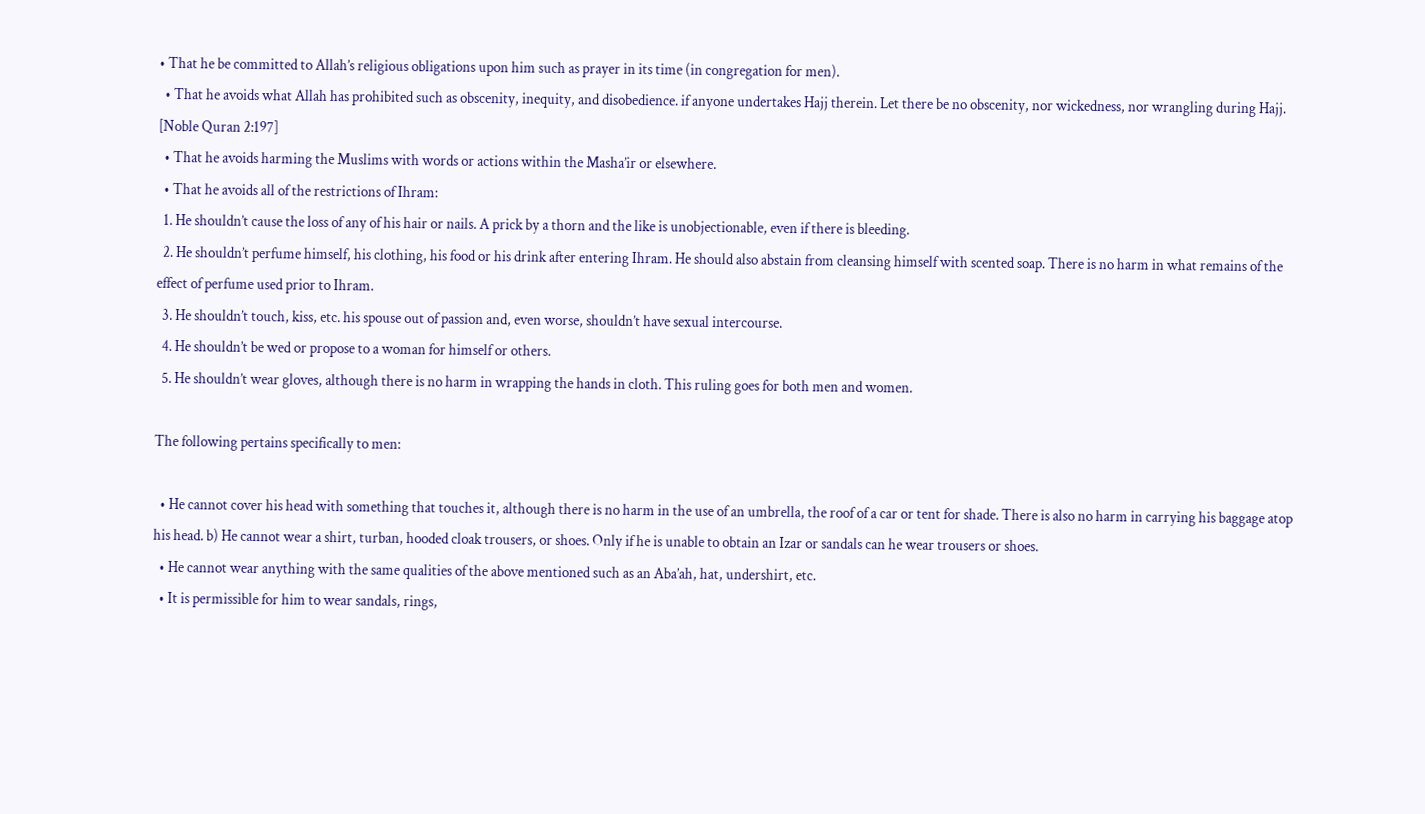• That he be committed to Allah’s religious obligations upon him such as prayer in its time (in congregation for men).
  • That he avoids what Allah has prohibited such as obscenity, inequity, and disobedience. if anyone undertakes Hajj therein. Let there be no obscenity, nor wickedness, nor wrangling during Hajj. [Noble Quran 2:197]
  • That he avoids harming the Muslims with words or actions within the Masha’ir or elsewhere.
  • That he avoids all of the restrictions of Ihram:
  1. He shouldn’t cause the loss of any of his hair or nails. A prick by a thorn and the like is unobjectionable, even if there is bleeding.
  2. He shouldn’t perfume himself, his clothing, his food or his drink after entering Ihram. He should also abstain from cleansing himself with scented soap. There is no harm in what remains of the effect of perfume used prior to Ihram.
  3. He shouldn’t touch, kiss, etc. his spouse out of passion and, even worse, shouldn’t have sexual intercourse.
  4. He shouldn’t be wed or propose to a woman for himself or others.
  5. He shouldn’t wear gloves, although there is no harm in wrapping the hands in cloth. This ruling goes for both men and women.

The following pertains specifically to men:

  • He cannot cover his head with something that touches it, although there is no harm in the use of an umbrella, the roof of a car or tent for shade. There is also no harm in carrying his baggage atop his head. b) He cannot wear a shirt, turban, hooded cloak trousers, or shoes. Only if he is unable to obtain an Izar or sandals can he wear trousers or shoes.
  • He cannot wear anything with the same qualities of the above mentioned such as an Aba’ah, hat, undershirt, etc.
  • It is permissible for him to wear sandals, rings,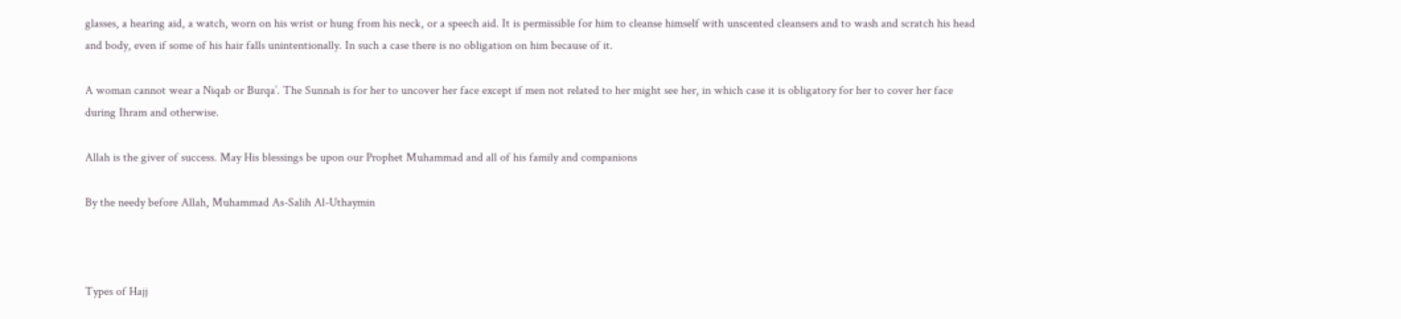glasses, a hearing aid, a watch, worn on his wrist or hung from his neck, or a speech aid. It is permissible for him to cleanse himself with unscented cleansers and to wash and scratch his head and body, even if some of his hair falls unintentionally. In such a case there is no obligation on him because of it.

A woman cannot wear a Niqab or Burqa’. The Sunnah is for her to uncover her face except if men not related to her might see her, in which case it is obligatory for her to cover her face during Ihram and otherwise.

Allah is the giver of success. May His blessings be upon our Prophet Muhammad and all of his family and companions

By the needy before Allah, Muhammad As-Salih Al-Uthaymin



Types of Hajj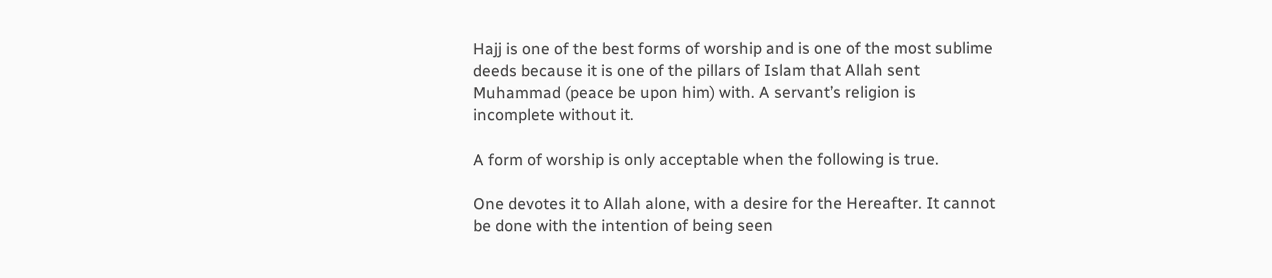Hajj is one of the best forms of worship and is one of the most sublime deeds because it is one of the pillars of Islam that Allah sent Muhammad (peace be upon him) with. A servant’s religion is incomplete without it.

A form of worship is only acceptable when the following is true.

One devotes it to Allah alone, with a desire for the Hereafter. It cannot be done with the intention of being seen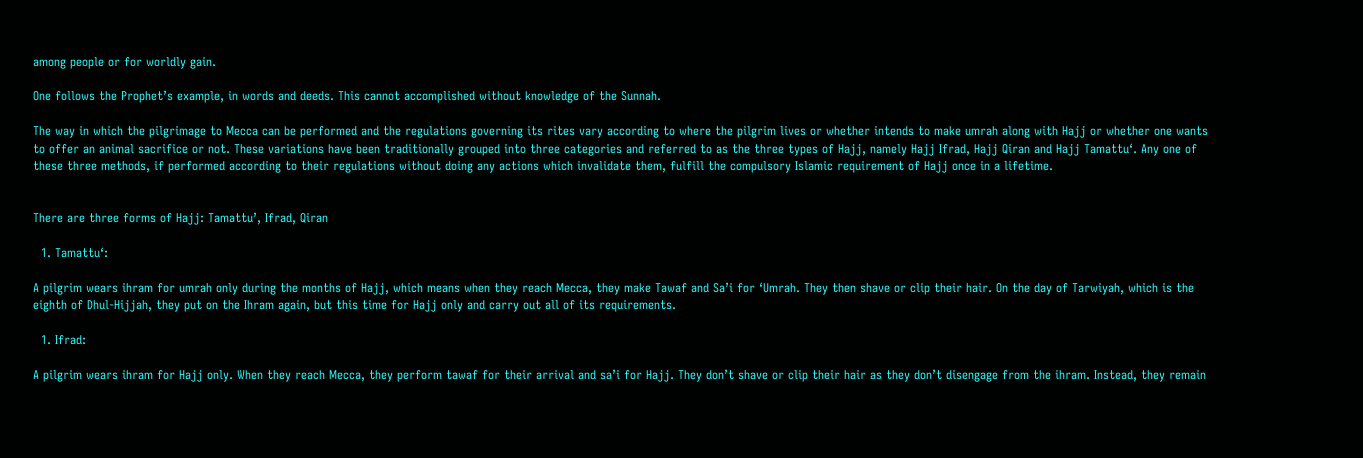among people or for worldly gain.

One follows the Prophet’s example, in words and deeds. This cannot accomplished without knowledge of the Sunnah.

The way in which the pilgrimage to Mecca can be performed and the regulations governing its rites vary according to where the pilgrim lives or whether intends to make umrah along with Hajj or whether one wants to offer an animal sacrifice or not. These variations have been traditionally grouped into three categories and referred to as the three types of Hajj, namely Hajj Ifrad, Hajj Qiran and Hajj Tamattu‘. Any one of these three methods, if performed according to their regulations without doing any actions which invalidate them, fulfill the compulsory Islamic requirement of Hajj once in a lifetime.


There are three forms of Hajj: Tamattu’, Ifrad, Qiran

  1. Tamattu‘:

A pilgrim wears ihram for umrah only during the months of Hajj, which means when they reach Mecca, they make Tawaf and Sa’i for ‘Umrah. They then shave or clip their hair. On the day of Tarwiyah, which is the eighth of Dhul-Hijjah, they put on the Ihram again, but this time for Hajj only and carry out all of its requirements.

  1. Ifrad:

A pilgrim wears ihram for Hajj only. When they reach Mecca, they perform tawaf for their arrival and sa’i for Hajj. They don’t shave or clip their hair as they don’t disengage from the ihram. Instead, they remain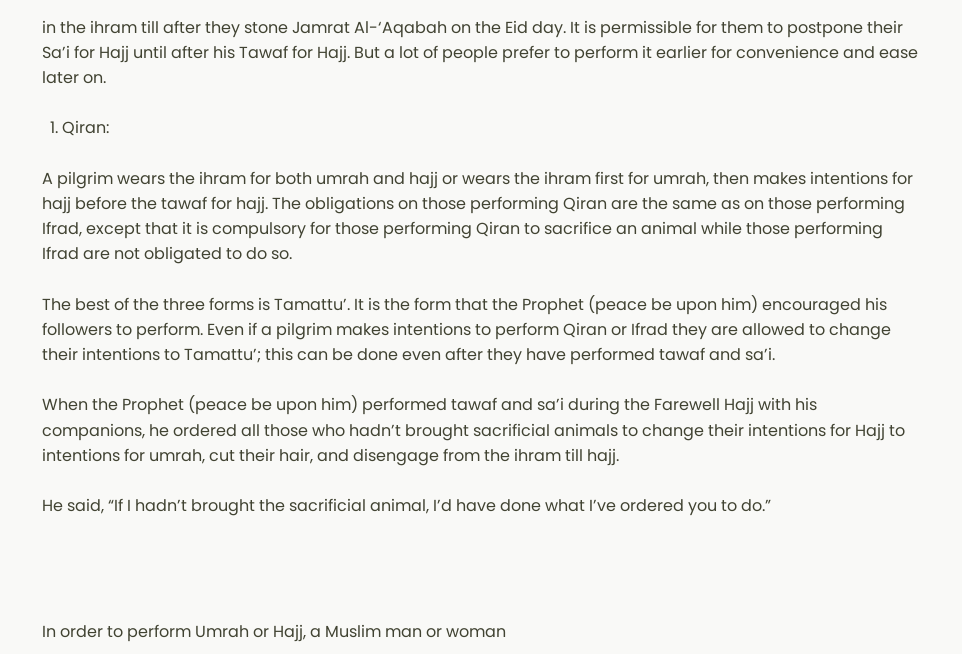in the ihram till after they stone Jamrat Al-‘Aqabah on the Eid day. It is permissible for them to postpone their Sa’i for Hajj until after his Tawaf for Hajj. But a lot of people prefer to perform it earlier for convenience and ease later on.

  1. Qiran:

A pilgrim wears the ihram for both umrah and hajj or wears the ihram first for umrah, then makes intentions for hajj before the tawaf for hajj. The obligations on those performing Qiran are the same as on those performing Ifrad, except that it is compulsory for those performing Qiran to sacrifice an animal while those performing Ifrad are not obligated to do so.

The best of the three forms is Tamattu’. It is the form that the Prophet (peace be upon him) encouraged his followers to perform. Even if a pilgrim makes intentions to perform Qiran or Ifrad they are allowed to change their intentions to Tamattu’; this can be done even after they have performed tawaf and sa’i.

When the Prophet (peace be upon him) performed tawaf and sa’i during the Farewell Hajj with his companions, he ordered all those who hadn’t brought sacrificial animals to change their intentions for Hajj to intentions for umrah, cut their hair, and disengage from the ihram till hajj.

He said, “If I hadn’t brought the sacrificial animal, I’d have done what I’ve ordered you to do.”




In order to perform Umrah or Hajj, a Muslim man or woman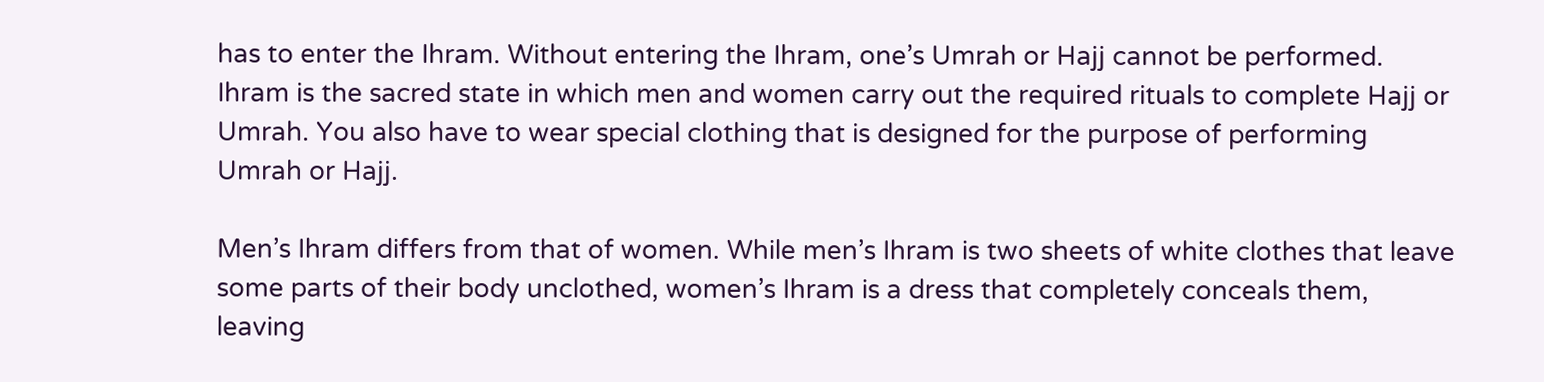has to enter the Ihram. Without entering the Ihram, one’s Umrah or Hajj cannot be performed. Ihram is the sacred state in which men and women carry out the required rituals to complete Hajj or Umrah. You also have to wear special clothing that is designed for the purpose of performing Umrah or Hajj.

Men’s Ihram differs from that of women. While men’s Ihram is two sheets of white clothes that leave some parts of their body unclothed, women’s Ihram is a dress that completely conceals them, leaving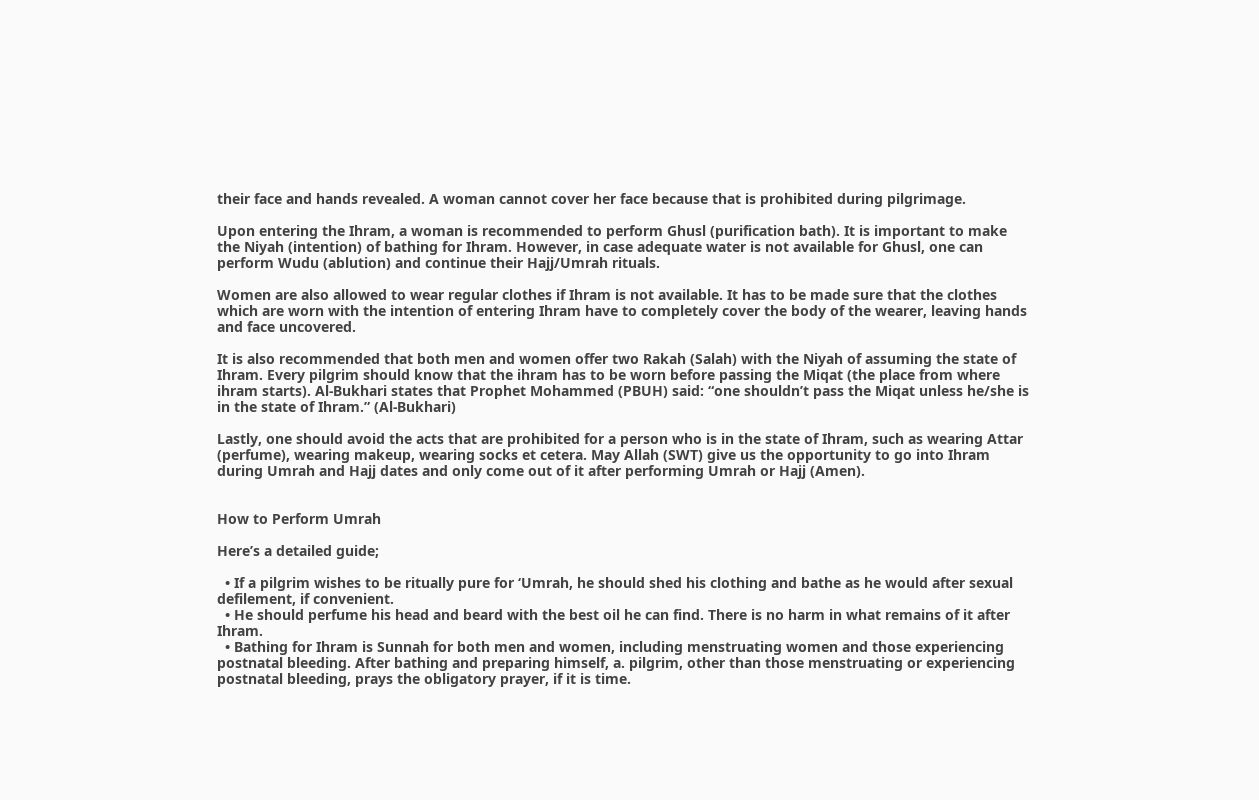their face and hands revealed. A woman cannot cover her face because that is prohibited during pilgrimage.

Upon entering the Ihram, a woman is recommended to perform Ghusl (purification bath). It is important to make the Niyah (intention) of bathing for Ihram. However, in case adequate water is not available for Ghusl, one can perform Wudu (ablution) and continue their Hajj/Umrah rituals.

Women are also allowed to wear regular clothes if Ihram is not available. It has to be made sure that the clothes which are worn with the intention of entering Ihram have to completely cover the body of the wearer, leaving hands and face uncovered.

It is also recommended that both men and women offer two Rakah (Salah) with the Niyah of assuming the state of Ihram. Every pilgrim should know that the ihram has to be worn before passing the Miqat (the place from where ihram starts). Al-Bukhari states that Prophet Mohammed (PBUH) said: “one shouldn’t pass the Miqat unless he/she is in the state of Ihram.” (Al-Bukhari)

Lastly, one should avoid the acts that are prohibited for a person who is in the state of Ihram, such as wearing Attar (perfume), wearing makeup, wearing socks et cetera. May Allah (SWT) give us the opportunity to go into Ihram during Umrah and Hajj dates and only come out of it after performing Umrah or Hajj (Amen).


How to Perform Umrah

Here’s a detailed guide;

  • If a pilgrim wishes to be ritually pure for ‘Umrah, he should shed his clothing and bathe as he would after sexual defilement, if convenient.
  • He should perfume his head and beard with the best oil he can find. There is no harm in what remains of it after Ihram.
  • Bathing for Ihram is Sunnah for both men and women, including menstruating women and those experiencing postnatal bleeding. After bathing and preparing himself, a. pilgrim, other than those menstruating or experiencing postnatal bleeding, prays the obligatory prayer, if it is time.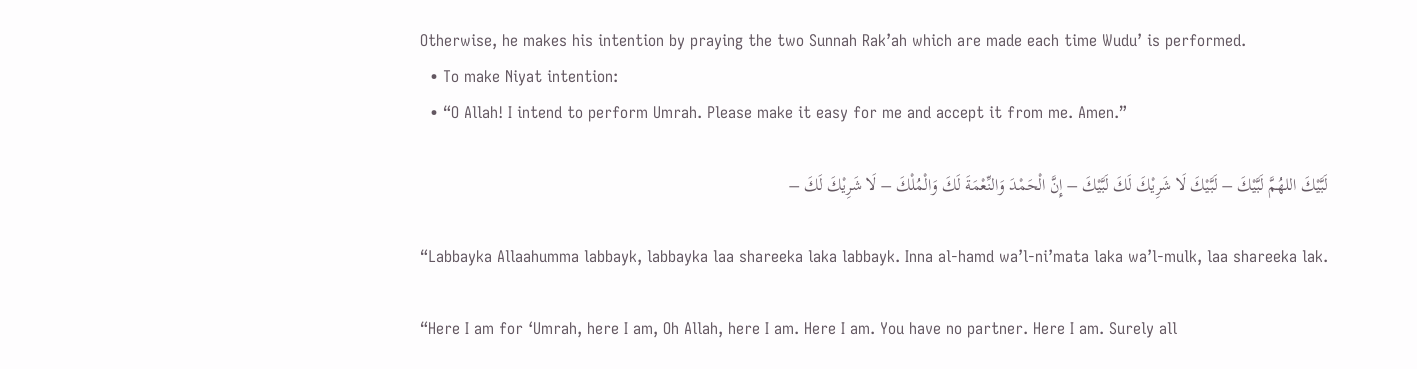Otherwise, he makes his intention by praying the two Sunnah Rak’ah which are made each time Wudu’ is performed.
  • To make Niyat intention:
  • “O Allah! I intend to perform Umrah. Please make it easy for me and accept it from me. Amen.”

لَبَّيْكَ اللهُمَّ لَبَّيْكَ – لَبَّيْكَ لَا شَرِيْكَ لَكَ لَبَّيْكَ – إِنَّ الْحَمْدَ وَالنِّعْمَةَ لَكَ وَالْمُلْكَ – لَا شَرِيْكَ لَكَ –

“Labbayka Allaahumma labbayk, labbayka laa shareeka laka labbayk. Inna al-hamd wa’l-ni’mata laka wa’l-mulk, laa shareeka lak.

“Here I am for ‘Umrah, here I am, Oh Allah, here I am. Here I am. You have no partner. Here I am. Surely all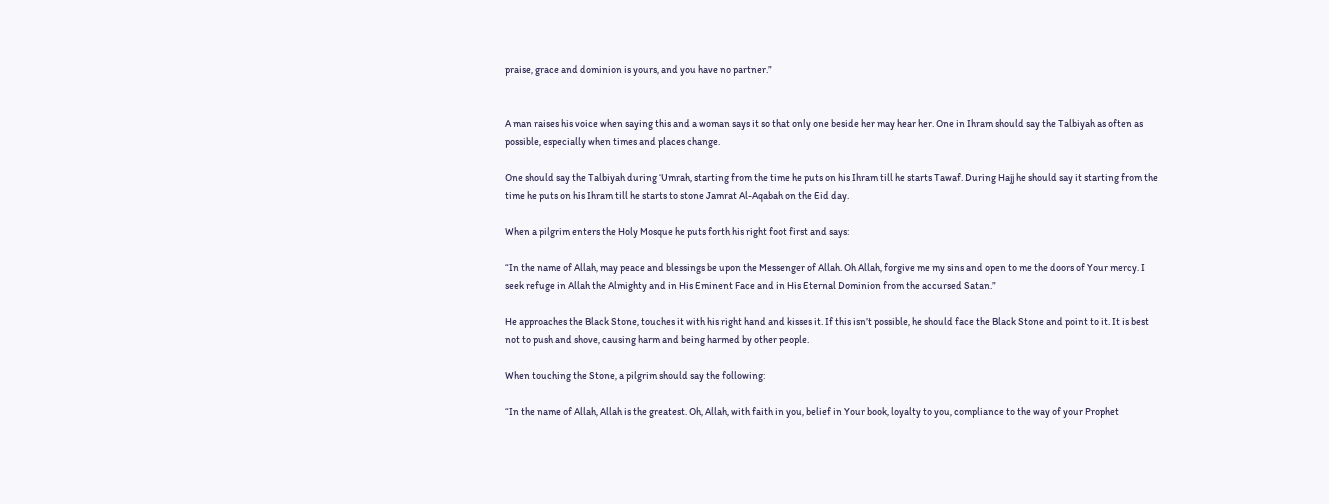praise, grace and dominion is yours, and you have no partner.”


A man raises his voice when saying this and a woman says it so that only one beside her may hear her. One in Ihram should say the Talbiyah as often as possible, especially when times and places change.

One should say the Talbiyah during ‘Umrah, starting from the time he puts on his Ihram till he starts Tawaf. During Hajj he should say it starting from the time he puts on his Ihram till he starts to stone Jamrat Al-Aqabah on the Eid day.

When a pilgrim enters the Holy Mosque he puts forth his right foot first and says:

“In the name of Allah, may peace and blessings be upon the Messenger of Allah. Oh Allah, forgive me my sins and open to me the doors of Your mercy. I seek refuge in Allah the Almighty and in His Eminent Face and in His Eternal Dominion from the accursed Satan.”

He approaches the Black Stone, touches it with his right hand and kisses it. If this isn’t possible, he should face the Black Stone and point to it. It is best not to push and shove, causing harm and being harmed by other people.

When touching the Stone, a pilgrim should say the following:

“In the name of Allah, Allah is the greatest. Oh, Allah, with faith in you, belief in Your book, loyalty to you, compliance to the way of your Prophet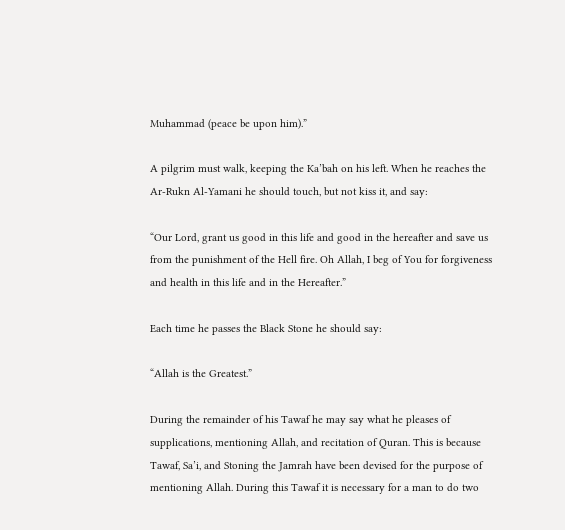Muhammad (peace be upon him).”

A pilgrim must walk, keeping the Ka’bah on his left. When he reaches the Ar-Rukn Al-Yamani he should touch, but not kiss it, and say:

“Our Lord, grant us good in this life and good in the hereafter and save us from the punishment of the Hell fire. Oh Allah, I beg of You for forgiveness and health in this life and in the Hereafter.”

Each time he passes the Black Stone he should say:

“Allah is the Greatest.”

During the remainder of his Tawaf he may say what he pleases of supplications, mentioning Allah, and recitation of Quran. This is because Tawaf, Sa’i, and Stoning the Jamrah have been devised for the purpose of mentioning Allah. During this Tawaf it is necessary for a man to do two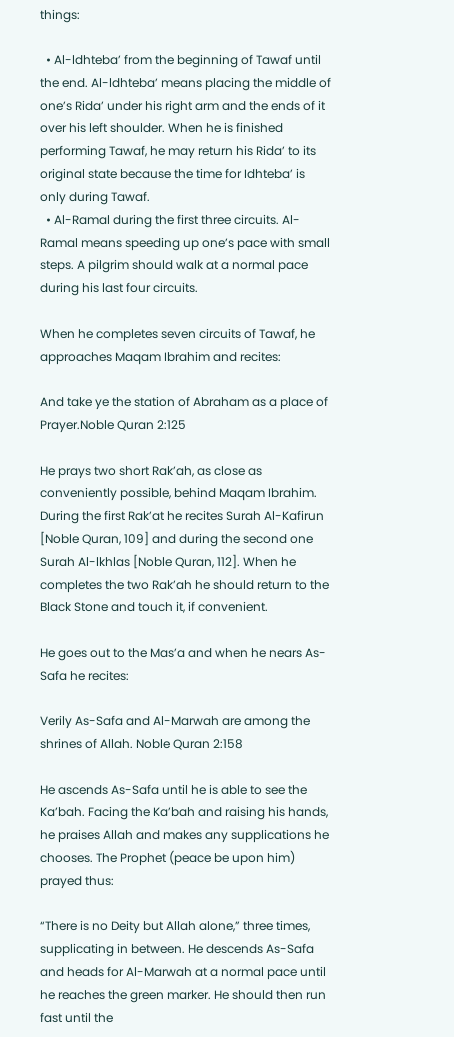things:

  • Al-ldhteba’ from the beginning of Tawaf until the end. Al-ldhteba’ means placing the middle of one’s Rida’ under his right arm and the ends of it over his left shoulder. When he is finished performing Tawaf, he may return his Rida’ to its original state because the time for Idhteba’ is only during Tawaf.
  • Al-Ramal during the first three circuits. Al-Ramal means speeding up one’s pace with small steps. A pilgrim should walk at a normal pace during his last four circuits.

When he completes seven circuits of Tawaf, he approaches Maqam Ibrahim and recites:

And take ye the station of Abraham as a place of Prayer.Noble Quran 2:125

He prays two short Rak’ah, as close as conveniently possible, behind Maqam Ibrahim. During the first Rak’at he recites Surah Al-Kafirun [Noble Quran, 109] and during the second one Surah Al-lkhlas [Noble Quran, 112]. When he completes the two Rak’ah he should return to the Black Stone and touch it, if convenient.

He goes out to the Mas’a and when he nears As-Safa he recites:

Verily As-Safa and Al-Marwah are among the shrines of Allah. Noble Quran 2:158

He ascends As-Safa until he is able to see the Ka’bah. Facing the Ka’bah and raising his hands, he praises Allah and makes any supplications he chooses. The Prophet (peace be upon him) prayed thus:

“There is no Deity but Allah alone,” three times, supplicating in between. He descends As-Safa and heads for Al-Marwah at a normal pace until he reaches the green marker. He should then run fast until the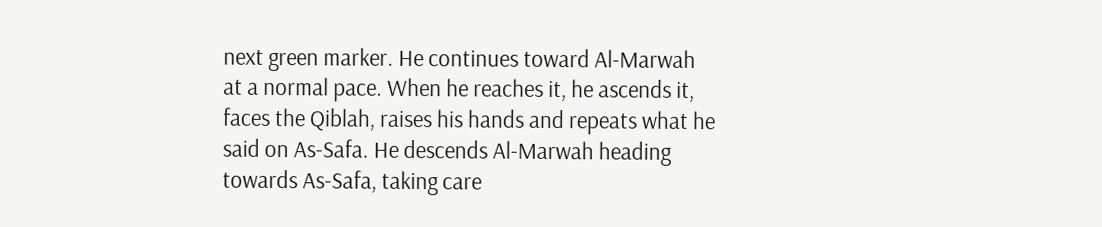next green marker. He continues toward Al-Marwah at a normal pace. When he reaches it, he ascends it, faces the Qiblah, raises his hands and repeats what he said on As-Safa. He descends Al-Marwah heading towards As-Safa, taking care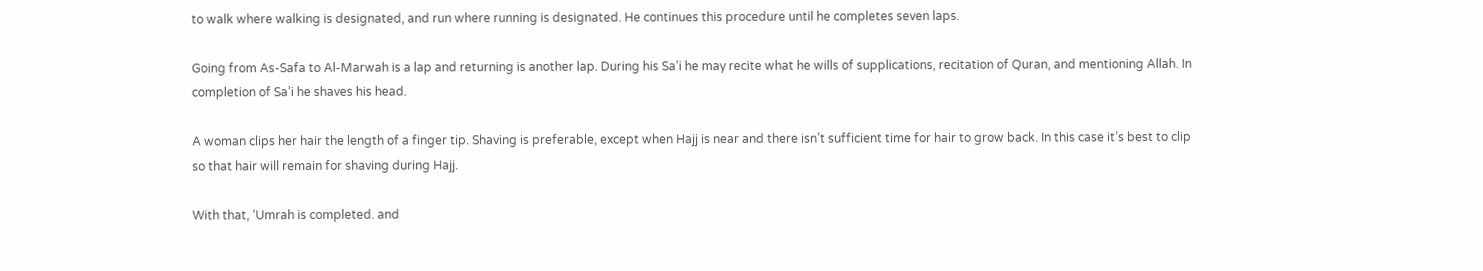to walk where walking is designated, and run where running is designated. He continues this procedure until he completes seven laps.

Going from As-Safa to Al-Marwah is a lap and returning is another lap. During his Sa’i he may recite what he wills of supplications, recitation of Quran, and mentioning Allah. In completion of Sa’i he shaves his head.

A woman clips her hair the length of a finger tip. Shaving is preferable, except when Hajj is near and there isn’t sufficient time for hair to grow back. In this case it’s best to clip so that hair will remain for shaving during Hajj.

With that, ‘Umrah is completed. and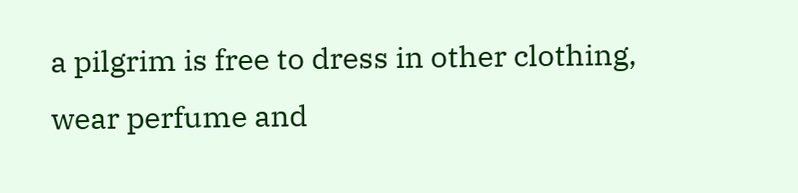a pilgrim is free to dress in other clothing, wear perfume and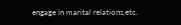engage in marital relations,etc.